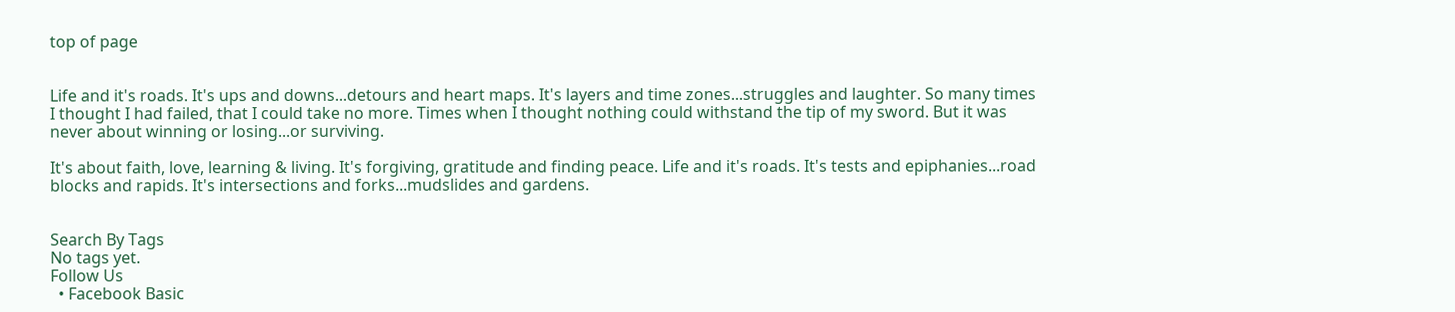top of page


Life and it's roads. It's ups and downs...detours and heart maps. It's layers and time zones...struggles and laughter. So many times I thought I had failed, that I could take no more. Times when I thought nothing could withstand the tip of my sword. But it was never about winning or losing...or surviving.

It's about faith, love, learning & living. It's forgiving, gratitude and finding peace. Life and it's roads. It's tests and epiphanies...road blocks and rapids. It's intersections and forks...mudslides and gardens.


Search By Tags
No tags yet.
Follow Us
  • Facebook Basic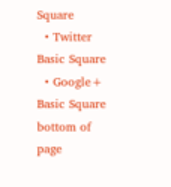Square
  • Twitter Basic Square
  • Google+ Basic Square
bottom of page